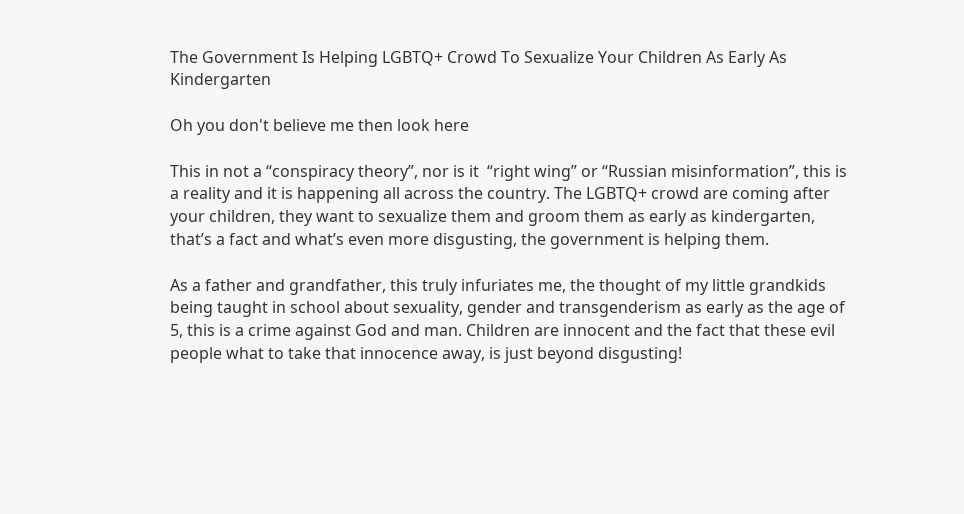The Government Is Helping LGBTQ+ Crowd To Sexualize Your Children As Early As Kindergarten

Oh you don't believe me then look here

This in not a “conspiracy theory”, nor is it  “right wing” or “Russian misinformation”, this is a reality and it is happening all across the country. The LGBTQ+ crowd are coming after your children, they want to sexualize them and groom them as early as kindergarten, that’s a fact and what’s even more disgusting, the government is helping them.

As a father and grandfather, this truly infuriates me, the thought of my little grandkids being taught in school about sexuality, gender and transgenderism as early as the age of 5, this is a crime against God and man. Children are innocent and the fact that these evil people what to take that innocence away, is just beyond disgusting!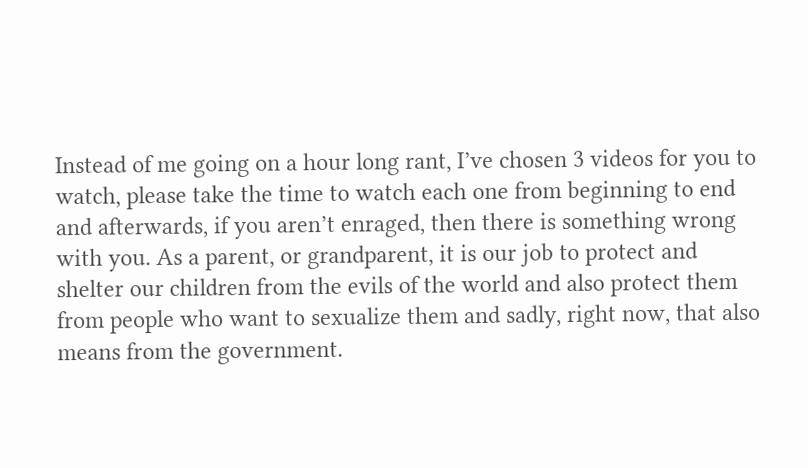Instead of me going on a hour long rant, I’ve chosen 3 videos for you to watch, please take the time to watch each one from beginning to end and afterwards, if you aren’t enraged, then there is something wrong with you. As a parent, or grandparent, it is our job to protect and shelter our children from the evils of the world and also protect them from people who want to sexualize them and sadly, right now, that also means from the government.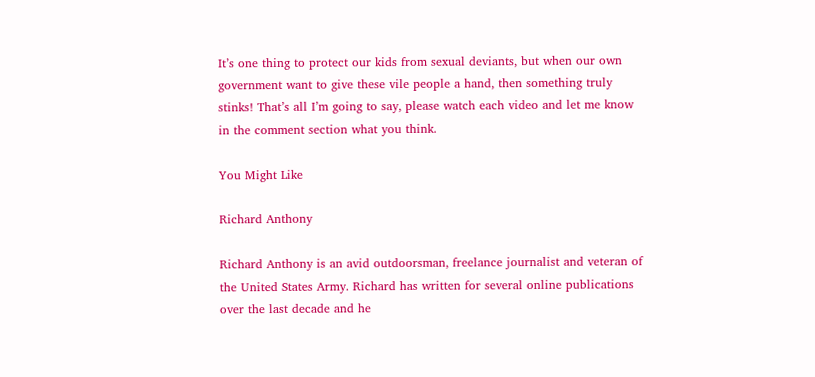It’s one thing to protect our kids from sexual deviants, but when our own government want to give these vile people a hand, then something truly stinks! That’s all I’m going to say, please watch each video and let me know in the comment section what you think.

You Might Like

Richard Anthony

Richard Anthony is an avid outdoorsman, freelance journalist and veteran of the United States Army. Richard has written for several online publications over the last decade and he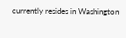currently resides in Washington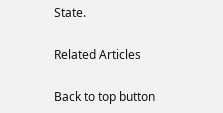State.

Related Articles

Back to top button